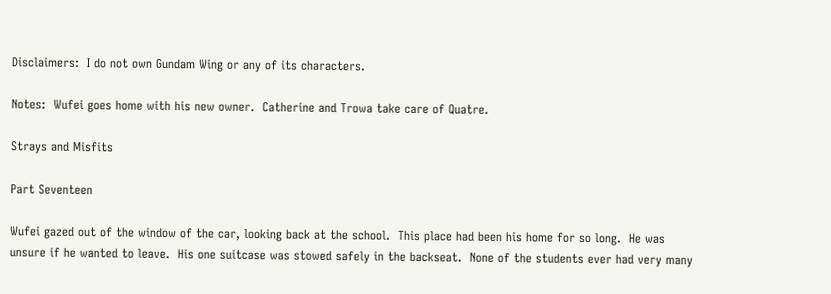Disclaimers:  I do not own Gundam Wing or any of its characters.

Notes:  Wufei goes home with his new owner.  Catherine and Trowa take care of Quatre.

Strays and Misfits

Part Seventeen

Wufei gazed out of the window of the car, looking back at the school.  This place had been his home for so long.  He was
unsure if he wanted to leave.  His one suitcase was stowed safely in the backseat.  None of the students ever had very many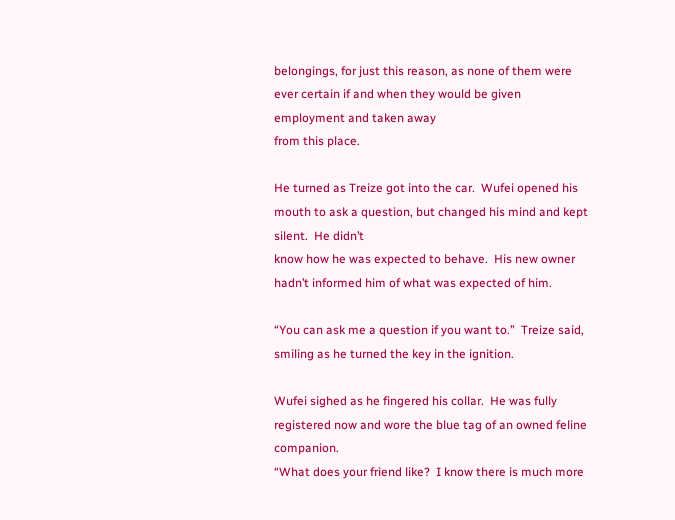belongings, for just this reason, as none of them were ever certain if and when they would be given employment and taken away
from this place.

He turned as Treize got into the car.  Wufei opened his mouth to ask a question, but changed his mind and kept silent.  He didn’t
know how he was expected to behave.  His new owner hadn’t informed him of what was expected of him.

“You can ask me a question if you want to.”  Treize said, smiling as he turned the key in the ignition.

Wufei sighed as he fingered his collar.  He was fully registered now and wore the blue tag of an owned feline companion.
“What does your friend like?  I know there is much more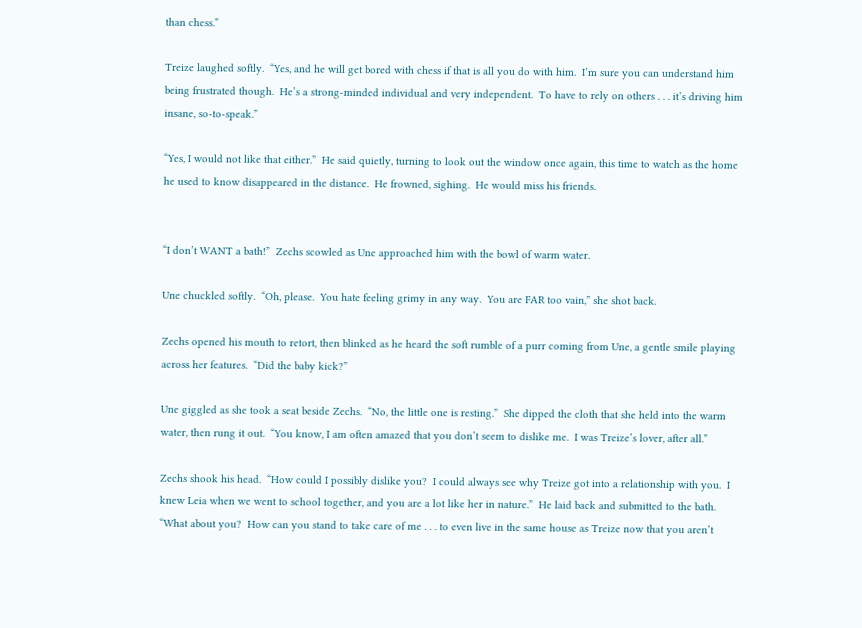than chess.”

Treize laughed softly.  “Yes, and he will get bored with chess if that is all you do with him.  I’m sure you can understand him
being frustrated though.  He’s a strong-minded individual and very independent.  To have to rely on others . . . it’s driving him
insane, so-to-speak.”

“Yes, I would not like that either.”  He said quietly, turning to look out the window once again, this time to watch as the home
he used to know disappeared in the distance.  He frowned, sighing.  He would miss his friends.


“I don’t WANT a bath!”  Zechs scowled as Une approached him with the bowl of warm water.

Une chuckled softly.  “Oh, please.  You hate feeling grimy in any way.  You are FAR too vain,” she shot back.

Zechs opened his mouth to retort, then blinked as he heard the soft rumble of a purr coming from Une, a gentle smile playing
across her features.  “Did the baby kick?”

Une giggled as she took a seat beside Zechs.  “No, the little one is resting.”  She dipped the cloth that she held into the warm
water, then rung it out.  “You know, I am often amazed that you don’t seem to dislike me.  I was Treize’s lover, after all.”

Zechs shook his head.  “How could I possibly dislike you?  I could always see why Treize got into a relationship with you.  I
knew Leia when we went to school together, and you are a lot like her in nature.”  He laid back and submitted to the bath.
“What about you?  How can you stand to take care of me . . . to even live in the same house as Treize now that you aren’t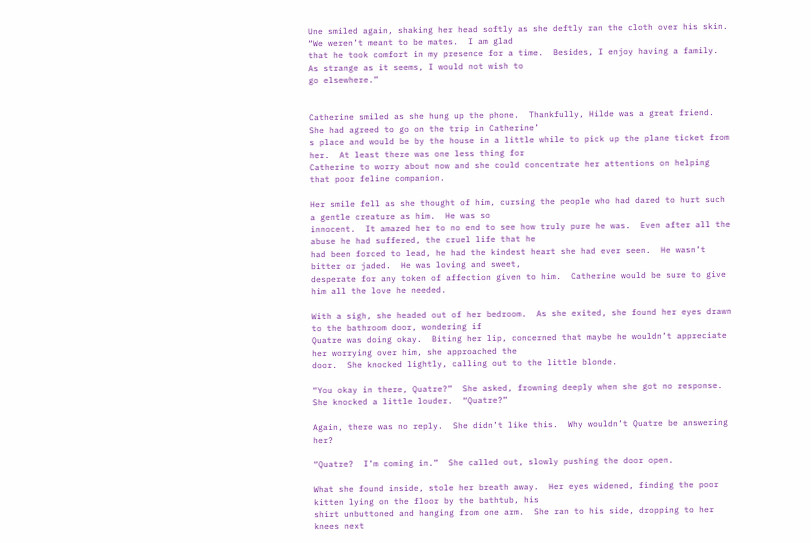Une smiled again, shaking her head softly as she deftly ran the cloth over his skin.  “We weren’t meant to be mates.  I am glad
that he took comfort in my presence for a time.  Besides, I enjoy having a family.  As strange as it seems, I would not wish to
go elsewhere.”


Catherine smiled as she hung up the phone.  Thankfully, Hilde was a great friend.  She had agreed to go on the trip in Catherine’
s place and would be by the house in a little while to pick up the plane ticket from her.  At least there was one less thing for
Catherine to worry about now and she could concentrate her attentions on helping that poor feline companion.

Her smile fell as she thought of him, cursing the people who had dared to hurt such a gentle creature as him.  He was so
innocent.  It amazed her to no end to see how truly pure he was.  Even after all the abuse he had suffered, the cruel life that he
had been forced to lead, he had the kindest heart she had ever seen.  He wasn’t bitter or jaded.  He was loving and sweet,
desperate for any token of affection given to him.  Catherine would be sure to give him all the love he needed.

With a sigh, she headed out of her bedroom.  As she exited, she found her eyes drawn to the bathroom door, wondering if
Quatre was doing okay.  Biting her lip, concerned that maybe he wouldn’t appreciate her worrying over him, she approached the
door.  She knocked lightly, calling out to the little blonde.

“You okay in there, Quatre?”  She asked, frowning deeply when she got no response.  She knocked a little louder.  “Quatre?”

Again, there was no reply.  She didn’t like this.  Why wouldn’t Quatre be answering her?

“Quatre?  I’m coming in.”  She called out, slowly pushing the door open.

What she found inside, stole her breath away.  Her eyes widened, finding the poor kitten lying on the floor by the bathtub, his
shirt unbuttoned and hanging from one arm.  She ran to his side, dropping to her knees next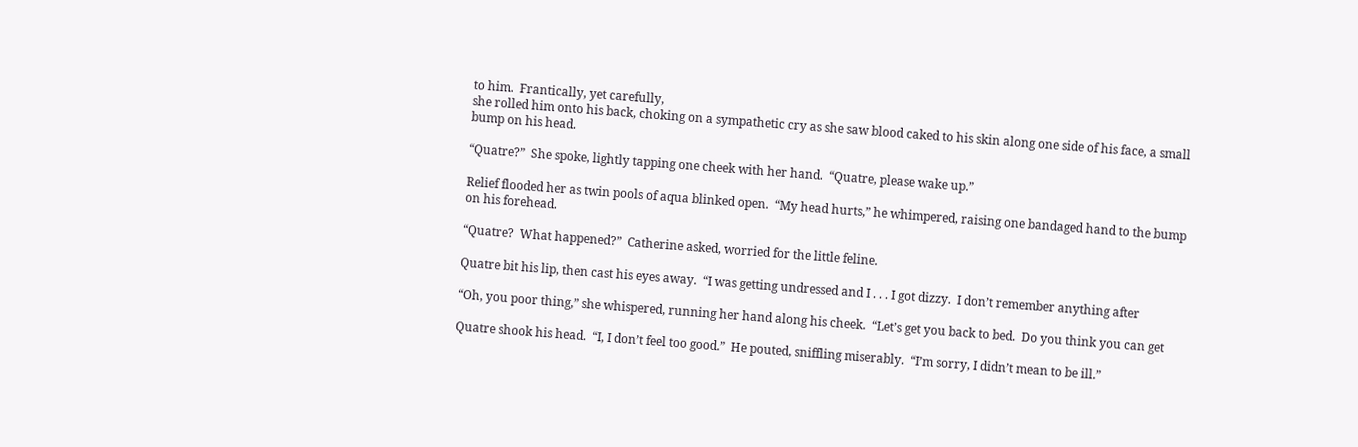to him.  Frantically, yet carefully,
she rolled him onto his back, choking on a sympathetic cry as she saw blood caked to his skin along one side of his face, a small
bump on his head.

“Quatre?”  She spoke, lightly tapping one cheek with her hand.  “Quatre, please wake up.”

Relief flooded her as twin pools of aqua blinked open.  “My head hurts,” he whimpered, raising one bandaged hand to the bump
on his forehead.

“Quatre?  What happened?”  Catherine asked, worried for the little feline.

Quatre bit his lip, then cast his eyes away.  “I was getting undressed and I . . . I got dizzy.  I don’t remember anything after

“Oh, you poor thing,” she whispered, running her hand along his cheek.  “Let’s get you back to bed.  Do you think you can get

Quatre shook his head.  “I, I don’t feel too good.”  He pouted, sniffling miserably.  “I’m sorry, I didn’t mean to be ill.”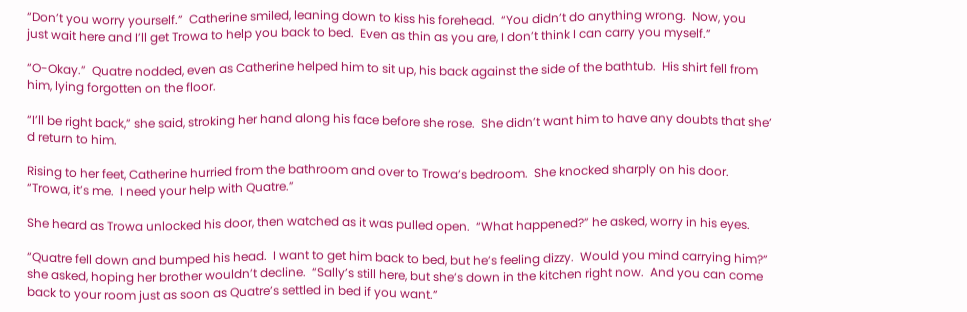“Don’t you worry yourself.”  Catherine smiled, leaning down to kiss his forehead.  “You didn’t do anything wrong.  Now, you
just wait here and I’ll get Trowa to help you back to bed.  Even as thin as you are, I don’t think I can carry you myself.”

“O-Okay.”  Quatre nodded, even as Catherine helped him to sit up, his back against the side of the bathtub.  His shirt fell from
him, lying forgotten on the floor.

“I’ll be right back,” she said, stroking her hand along his face before she rose.  She didn’t want him to have any doubts that she’
d return to him.

Rising to her feet, Catherine hurried from the bathroom and over to Trowa’s bedroom.  She knocked sharply on his door.
“Trowa, it’s me.  I need your help with Quatre.”

She heard as Trowa unlocked his door, then watched as it was pulled open.  “What happened?” he asked, worry in his eyes.

“Quatre fell down and bumped his head.  I want to get him back to bed, but he’s feeling dizzy.  Would you mind carrying him?”
she asked, hoping her brother wouldn’t decline.  “Sally’s still here, but she’s down in the kitchen right now.  And you can come
back to your room just as soon as Quatre’s settled in bed if you want.”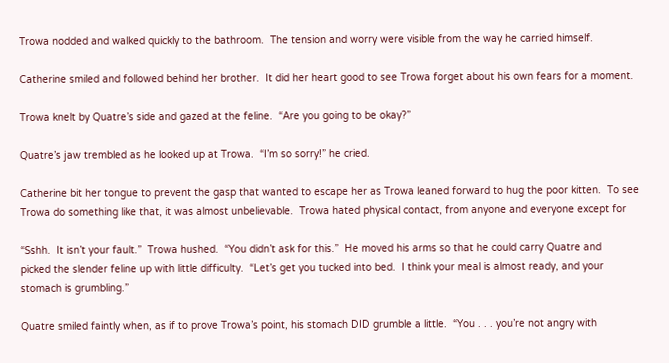Trowa nodded and walked quickly to the bathroom.  The tension and worry were visible from the way he carried himself.

Catherine smiled and followed behind her brother.  It did her heart good to see Trowa forget about his own fears for a moment.

Trowa knelt by Quatre’s side and gazed at the feline.  “Are you going to be okay?”

Quatre’s jaw trembled as he looked up at Trowa.  “I’m so sorry!” he cried.

Catherine bit her tongue to prevent the gasp that wanted to escape her as Trowa leaned forward to hug the poor kitten.  To see
Trowa do something like that, it was almost unbelievable.  Trowa hated physical contact, from anyone and everyone except for

“Sshh.  It isn’t your fault.”  Trowa hushed.  “You didn’t ask for this.”  He moved his arms so that he could carry Quatre and
picked the slender feline up with little difficulty.  “Let’s get you tucked into bed.  I think your meal is almost ready, and your
stomach is grumbling.”

Quatre smiled faintly when, as if to prove Trowa’s point, his stomach DID grumble a little.  “You . . . you’re not angry with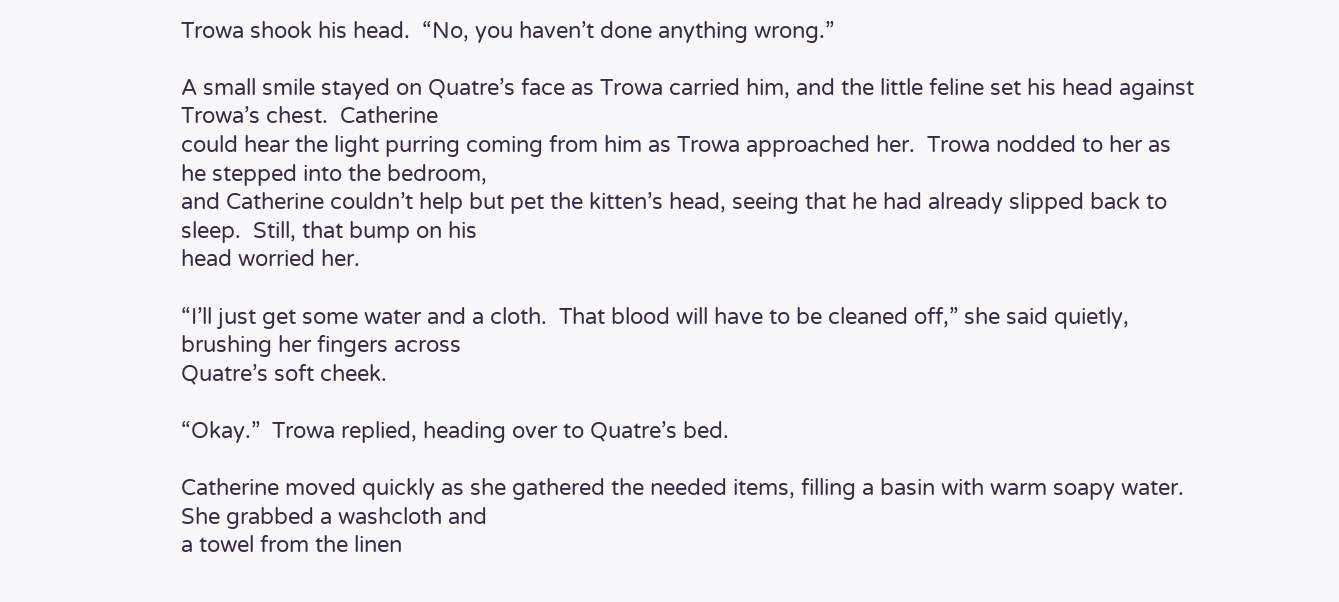Trowa shook his head.  “No, you haven’t done anything wrong.”

A small smile stayed on Quatre’s face as Trowa carried him, and the little feline set his head against Trowa’s chest.  Catherine
could hear the light purring coming from him as Trowa approached her.  Trowa nodded to her as he stepped into the bedroom,
and Catherine couldn’t help but pet the kitten’s head, seeing that he had already slipped back to sleep.  Still, that bump on his
head worried her.

“I’ll just get some water and a cloth.  That blood will have to be cleaned off,” she said quietly, brushing her fingers across
Quatre’s soft cheek.

“Okay.”  Trowa replied, heading over to Quatre’s bed.

Catherine moved quickly as she gathered the needed items, filling a basin with warm soapy water.  She grabbed a washcloth and
a towel from the linen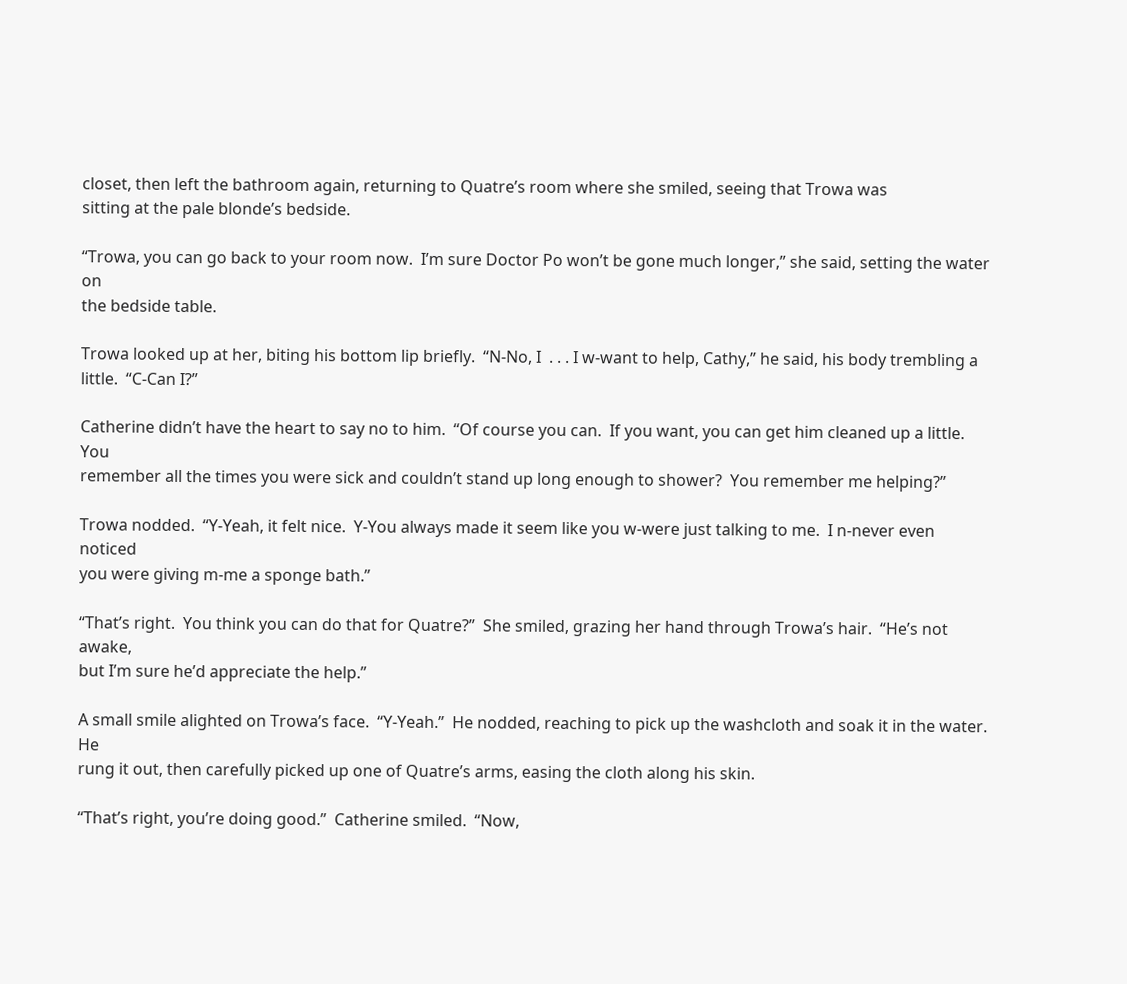closet, then left the bathroom again, returning to Quatre’s room where she smiled, seeing that Trowa was
sitting at the pale blonde’s bedside.

“Trowa, you can go back to your room now.  I’m sure Doctor Po won’t be gone much longer,” she said, setting the water on
the bedside table.

Trowa looked up at her, biting his bottom lip briefly.  “N-No, I  . . . I w-want to help, Cathy,” he said, his body trembling a
little.  “C-Can I?”

Catherine didn’t have the heart to say no to him.  “Of course you can.  If you want, you can get him cleaned up a little.  You
remember all the times you were sick and couldn’t stand up long enough to shower?  You remember me helping?”

Trowa nodded.  “Y-Yeah, it felt nice.  Y-You always made it seem like you w-were just talking to me.  I n-never even noticed
you were giving m-me a sponge bath.”

“That’s right.  You think you can do that for Quatre?”  She smiled, grazing her hand through Trowa’s hair.  “He’s not awake,
but I’m sure he’d appreciate the help.”

A small smile alighted on Trowa’s face.  “Y-Yeah.”  He nodded, reaching to pick up the washcloth and soak it in the water.  He
rung it out, then carefully picked up one of Quatre’s arms, easing the cloth along his skin.

“That’s right, you’re doing good.”  Catherine smiled.  “Now,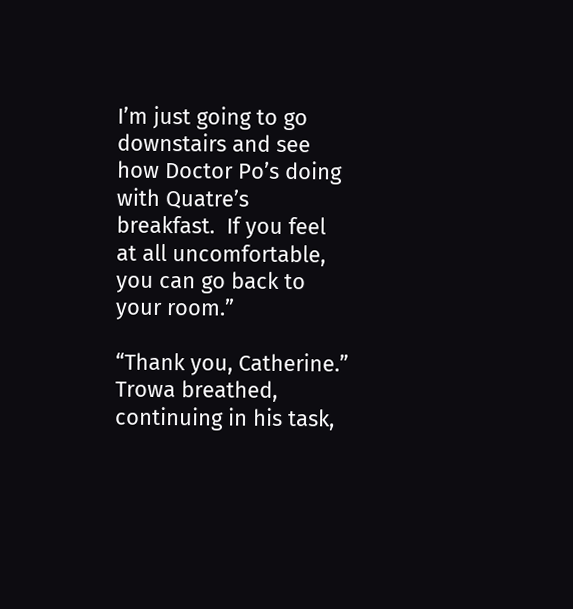I’m just going to go downstairs and see how Doctor Po’s doing
with Quatre’s breakfast.  If you feel at all uncomfortable, you can go back to your room.”

“Thank you, Catherine.”  Trowa breathed, continuing in his task,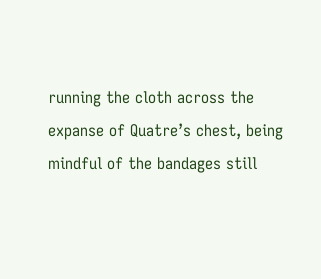running the cloth across the expanse of Quatre’s chest, being
mindful of the bandages still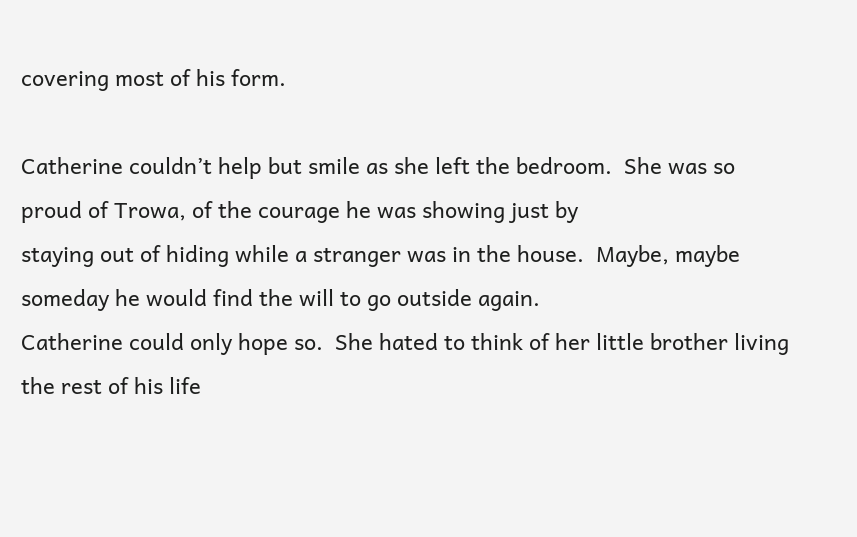covering most of his form.

Catherine couldn’t help but smile as she left the bedroom.  She was so proud of Trowa, of the courage he was showing just by
staying out of hiding while a stranger was in the house.  Maybe, maybe someday he would find the will to go outside again.
Catherine could only hope so.  She hated to think of her little brother living the rest of his life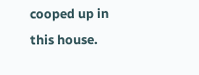cooped up in this house.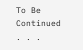To Be Continued . . .